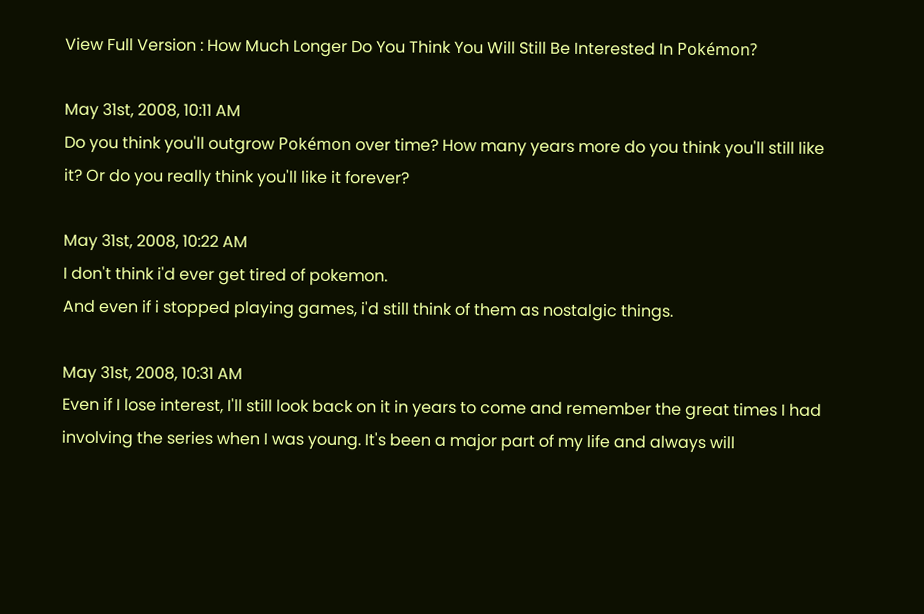View Full Version : How Much Longer Do You Think You Will Still Be Interested In Pokémon?

May 31st, 2008, 10:11 AM
Do you think you'll outgrow Pokémon over time? How many years more do you think you'll still like it? Or do you really think you'll like it forever?

May 31st, 2008, 10:22 AM
I don't think i'd ever get tired of pokemon.
And even if i stopped playing games, i'd still think of them as nostalgic things.

May 31st, 2008, 10:31 AM
Even if I lose interest, I'll still look back on it in years to come and remember the great times I had involving the series when I was young. It's been a major part of my life and always will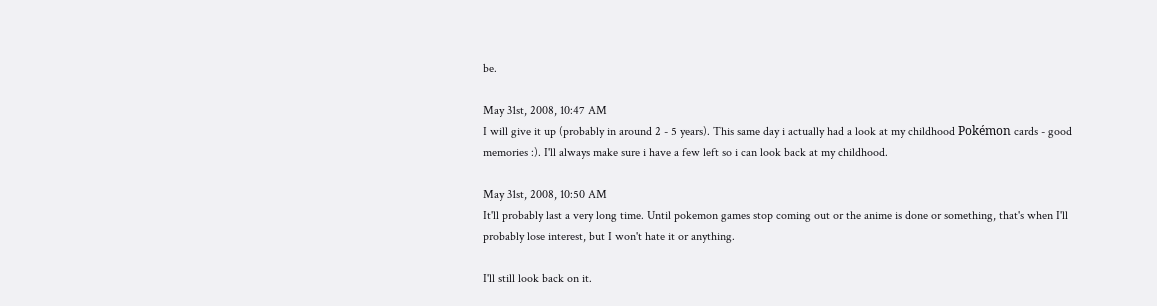be.

May 31st, 2008, 10:47 AM
I will give it up (probably in around 2 - 5 years). This same day i actually had a look at my childhood Pokémon cards - good memories :). I'll always make sure i have a few left so i can look back at my childhood.

May 31st, 2008, 10:50 AM
It'll probably last a very long time. Until pokemon games stop coming out or the anime is done or something, that's when I'll probably lose interest, but I won't hate it or anything.

I'll still look back on it.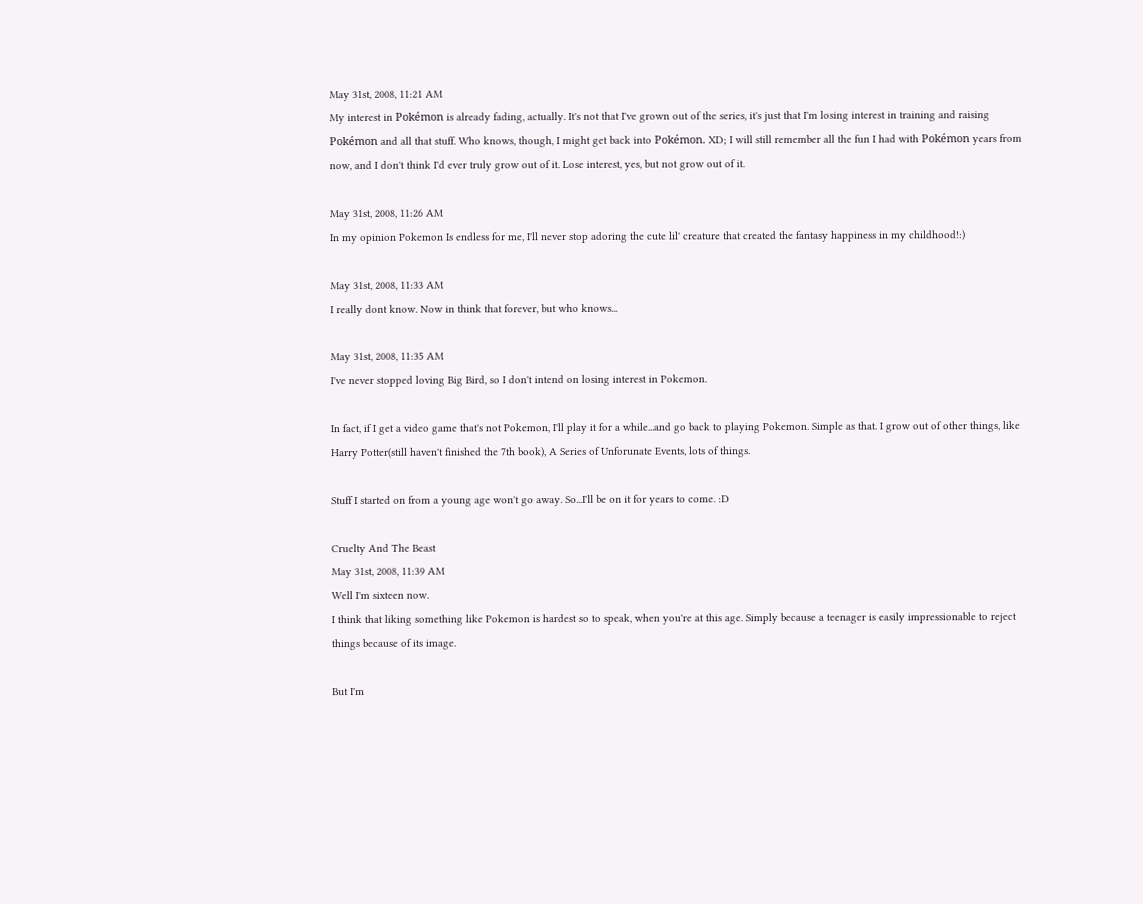May 31st, 2008, 11:21 AM
My interest in Pokémon is already fading, actually. It's not that I've grown out of the series, it's just that I'm losing interest in training and raising Pokémon and all that stuff. Who knows, though, I might get back into Pokémon. XD; I will still remember all the fun I had with Pokémon years from now, and I don't think I'd ever truly grow out of it. Lose interest, yes, but not grow out of it.

May 31st, 2008, 11:26 AM
In my opinion Pokemon Is endless for me, I'll never stop adoring the cute lil' creature that created the fantasy happiness in my childhood!:)

May 31st, 2008, 11:33 AM
I really dont know. Now in think that forever, but who knows...

May 31st, 2008, 11:35 AM
I've never stopped loving Big Bird, so I don't intend on losing interest in Pokemon.

In fact, if I get a video game that's not Pokemon, I'll play it for a while...and go back to playing Pokemon. Simple as that. I grow out of other things, like Harry Potter(still haven't finished the 7th book), A Series of Unforunate Events, lots of things.

Stuff I started on from a young age won't go away. So...I'll be on it for years to come. :D

Cruelty And The Beast
May 31st, 2008, 11:39 AM
Well I'm sixteen now.
I think that liking something like Pokemon is hardest so to speak, when you're at this age. Simply because a teenager is easily impressionable to reject things because of its image.

But I'm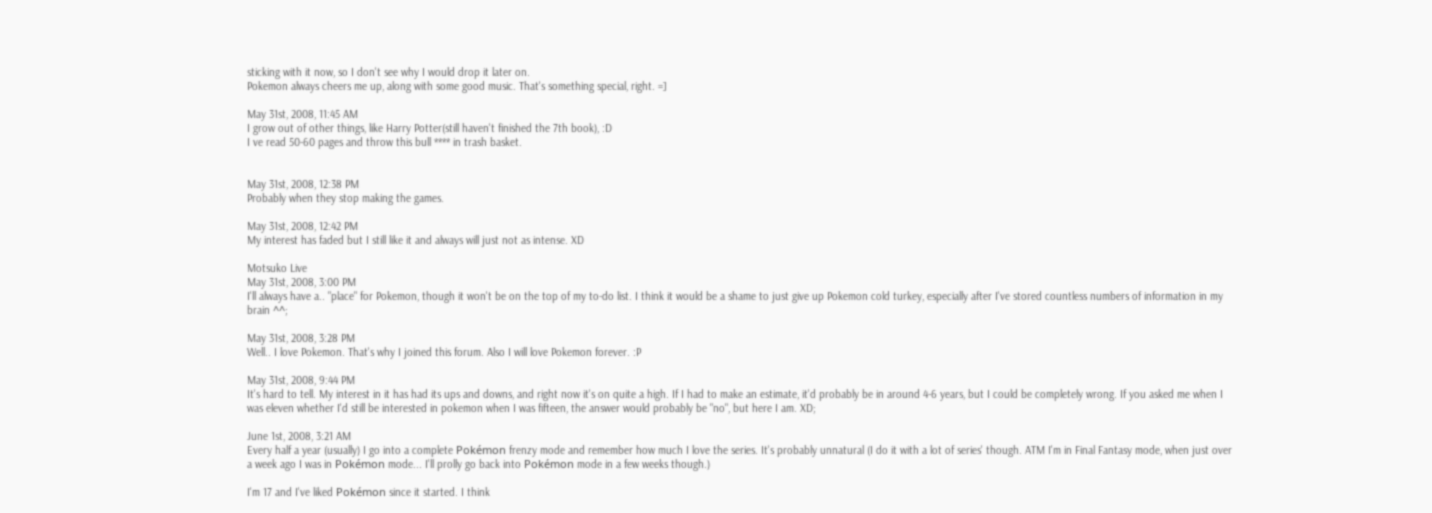sticking with it now, so I don't see why I would drop it later on.
Pokemon always cheers me up, along with some good music. That's something special, right. =]

May 31st, 2008, 11:45 AM
I grow out of other things, like Harry Potter(still haven't finished the 7th book), :D
I ve read 50-60 pages and throw this bull **** in trash basket.


May 31st, 2008, 12:38 PM
Probably when they stop making the games.

May 31st, 2008, 12:42 PM
My interest has faded but I still like it and always will just not as intense. XD

Motsuko Live
May 31st, 2008, 3:00 PM
I'll always have a.. "place" for Pokemon, though it won't be on the top of my to-do list. I think it would be a shame to just give up Pokemon cold turkey, especially after I've stored countless numbers of information in my brain ^^;

May 31st, 2008, 3:28 PM
Well.. I love Pokemon. That's why I joined this forum. Also I will love Pokemon forever. :P

May 31st, 2008, 9:44 PM
It's hard to tell. My interest in it has had its ups and downs, and right now it's on quite a high. If I had to make an estimate, it'd probably be in around 4-6 years, but I could be completely wrong. If you asked me when I was eleven whether I'd still be interested in pokemon when I was fifteen, the answer would probably be "no", but here I am. XD;

June 1st, 2008, 3:21 AM
Every half a year (usually) I go into a complete Pokémon frenzy mode and remember how much I love the series. It's probably unnatural (I do it with a lot of series' though. ATM I'm in Final Fantasy mode, when just over a week ago I was in Pokémon mode... I'll prolly go back into Pokémon mode in a few weeks though.)

I'm 17 and I've liked Pokémon since it started. I think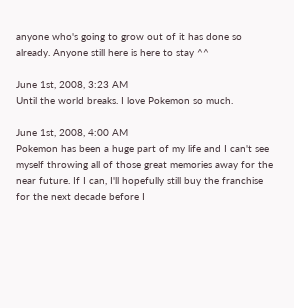anyone who's going to grow out of it has done so already. Anyone still here is here to stay ^^

June 1st, 2008, 3:23 AM
Until the world breaks. I love Pokemon so much.

June 1st, 2008, 4:00 AM
Pokemon has been a huge part of my life and I can't see myself throwing all of those great memories away for the near future. If I can, I'll hopefully still buy the franchise for the next decade before I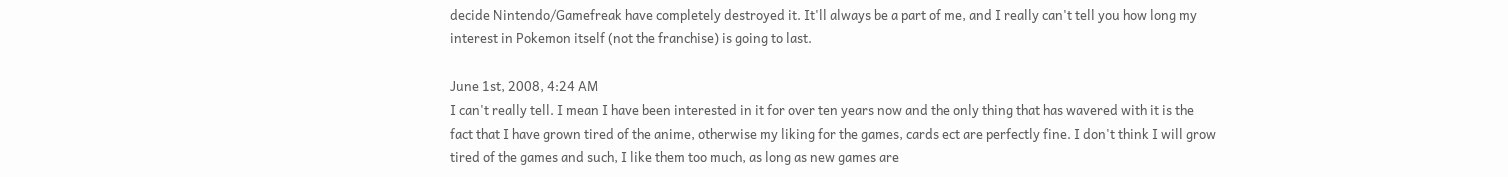decide Nintendo/Gamefreak have completely destroyed it. It'll always be a part of me, and I really can't tell you how long my interest in Pokemon itself (not the franchise) is going to last.

June 1st, 2008, 4:24 AM
I can't really tell. I mean I have been interested in it for over ten years now and the only thing that has wavered with it is the fact that I have grown tired of the anime, otherwise my liking for the games, cards ect are perfectly fine. I don't think I will grow tired of the games and such, I like them too much, as long as new games are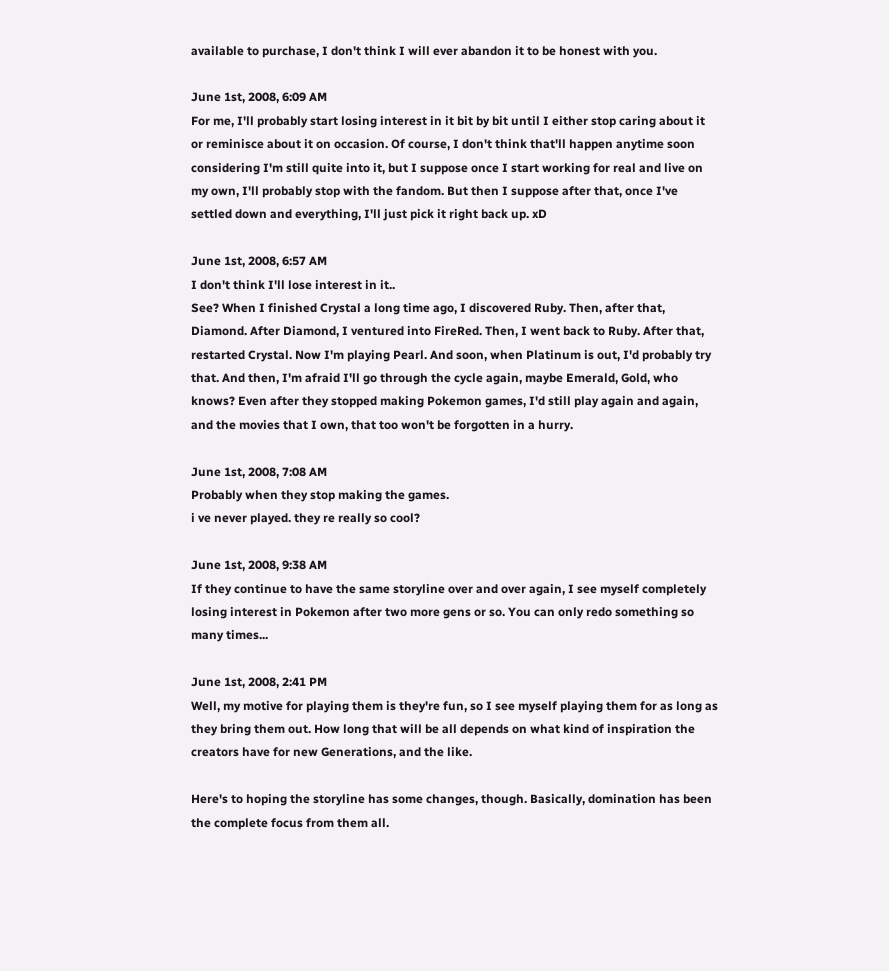available to purchase, I don't think I will ever abandon it to be honest with you.

June 1st, 2008, 6:09 AM
For me, I'll probably start losing interest in it bit by bit until I either stop caring about it or reminisce about it on occasion. Of course, I don't think that'll happen anytime soon considering I'm still quite into it, but I suppose once I start working for real and live on my own, I'll probably stop with the fandom. But then I suppose after that, once I've settled down and everything, I'll just pick it right back up. xD

June 1st, 2008, 6:57 AM
I don't think I'll lose interest in it..
See? When I finished Crystal a long time ago, I discovered Ruby. Then, after that, Diamond. After Diamond, I ventured into FireRed. Then, I went back to Ruby. After that, restarted Crystal. Now I'm playing Pearl. And soon, when Platinum is out, I'd probably try that. And then, I'm afraid I'll go through the cycle again, maybe Emerald, Gold, who knows? Even after they stopped making Pokemon games, I'd still play again and again, and the movies that I own, that too won't be forgotten in a hurry.

June 1st, 2008, 7:08 AM
Probably when they stop making the games.
i ve never played. they re really so cool?

June 1st, 2008, 9:38 AM
If they continue to have the same storyline over and over again, I see myself completely losing interest in Pokemon after two more gens or so. You can only redo something so many times...

June 1st, 2008, 2:41 PM
Well, my motive for playing them is they're fun, so I see myself playing them for as long as they bring them out. How long that will be all depends on what kind of inspiration the creators have for new Generations, and the like.

Here's to hoping the storyline has some changes, though. Basically, domination has been the complete focus from them all.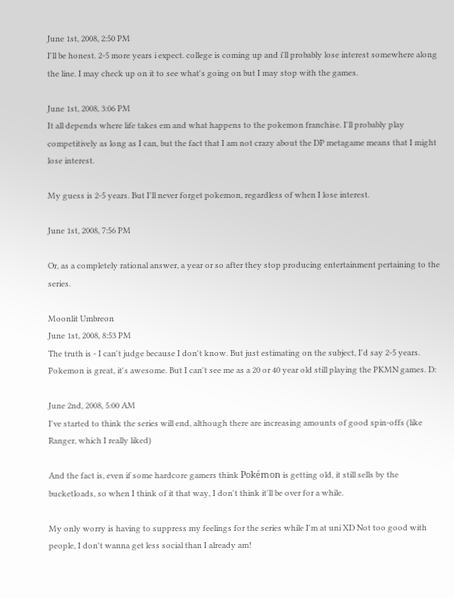June 1st, 2008, 2:50 PM
I'll be honest. 2-5 more years i expect. college is coming up and i'll probably lose interest somewhere along the line. I may check up on it to see what's going on but I may stop with the games.

June 1st, 2008, 3:06 PM
It all depends where life takes em and what happens to the pokemon franchise. I'll probably play competitively as long as I can, but the fact that I am not crazy about the DP metagame means that I might lose interest.

My guess is 2-5 years. But I'll never forget pokemon, regardless of when I lose interest.

June 1st, 2008, 7:56 PM

Or, as a completely rational answer, a year or so after they stop producing entertainment pertaining to the series.

Moonlit Umbreon
June 1st, 2008, 8:53 PM
The truth is - I can't judge because I don't know. But just estimating on the subject, I'd say 2-5 years. Pokemon is great, it's awesome. But I can't see me as a 20 or 40 year old still playing the PKMN games. D:

June 2nd, 2008, 5:00 AM
I've started to think the series will end, although there are increasing amounts of good spin-offs (like Ranger, which I really liked)

And the fact is, even if some hardcore gamers think Pokémon is getting old, it still sells by the bucketloads, so when I think of it that way, I don't think it'll be over for a while.

My only worry is having to suppress my feelings for the series while I'm at uni XD Not too good with people, I don't wanna get less social than I already am!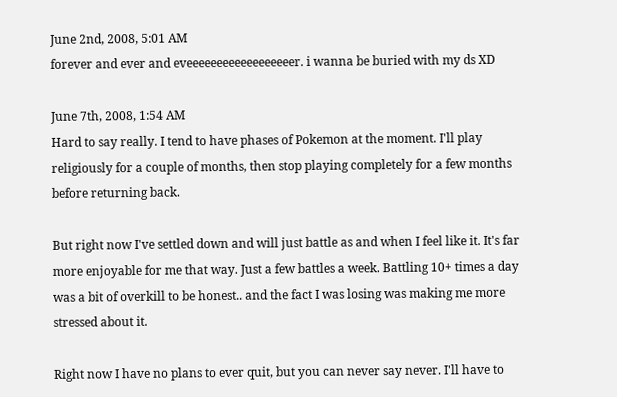June 2nd, 2008, 5:01 AM
forever and ever and eveeeeeeeeeeeeeeeeeer. i wanna be buried with my ds XD

June 7th, 2008, 1:54 AM
Hard to say really. I tend to have phases of Pokemon at the moment. I'll play religiously for a couple of months, then stop playing completely for a few months before returning back.

But right now I've settled down and will just battle as and when I feel like it. It's far more enjoyable for me that way. Just a few battles a week. Battling 10+ times a day was a bit of overkill to be honest.. and the fact I was losing was making me more stressed about it.

Right now I have no plans to ever quit, but you can never say never. I'll have to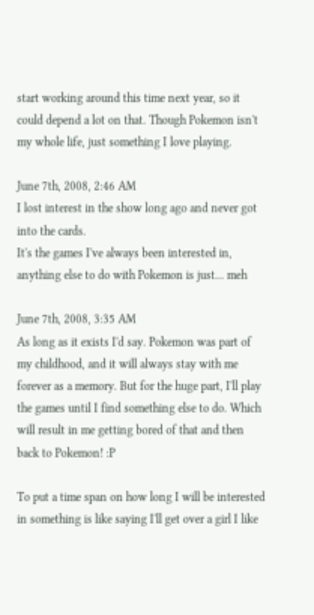start working around this time next year, so it could depend a lot on that. Though Pokemon isn't my whole life, just something I love playing.

June 7th, 2008, 2:46 AM
I lost interest in the show long ago and never got into the cards.
It's the games I've always been interested in, anything else to do with Pokemon is just... meh

June 7th, 2008, 3:35 AM
As long as it exists I'd say. Pokemon was part of my childhood, and it will always stay with me forever as a memory. But for the huge part, I'll play the games until I find something else to do. Which will result in me getting bored of that and then back to Pokemon! :P

To put a time span on how long I will be interested in something is like saying I'll get over a girl I like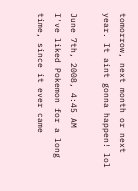tomorrow, next month or next year. It aint gonna happen! lol

June 7th, 2008, 4:45 AM
I've liked Pokemon for a long time, since it ever came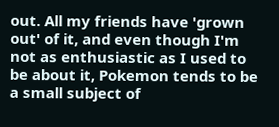out. All my friends have 'grown out' of it, and even though I'm not as enthusiastic as I used to be about it, Pokemon tends to be a small subject of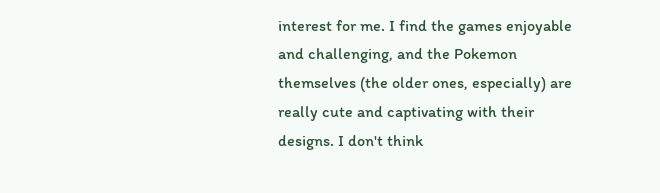interest for me. I find the games enjoyable and challenging, and the Pokemon themselves (the older ones, especially) are really cute and captivating with their designs. I don't think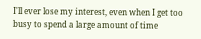I'll ever lose my interest, even when I get too busy to spend a large amount of time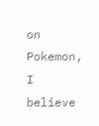on Pokemon, I believe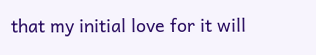that my initial love for it will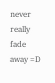never really fade away =D